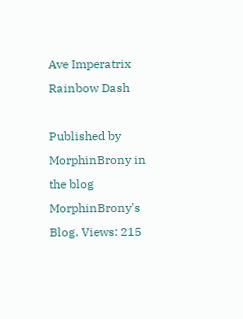Ave Imperatrix Rainbow Dash

Published by MorphinBrony in the blog MorphinBrony's Blog. Views: 215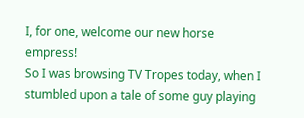I, for one, welcome our new horse empress!
So I was browsing TV Tropes today, when I stumbled upon a tale of some guy playing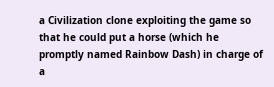a Civilization clone exploiting the game so that he could put a horse (which he promptly named Rainbow Dash) in charge of a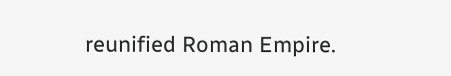reunified Roman Empire.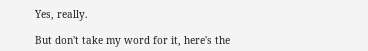Yes, really.

But don't take my word for it, here's the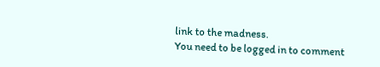link to the madness.
You need to be logged in to comment